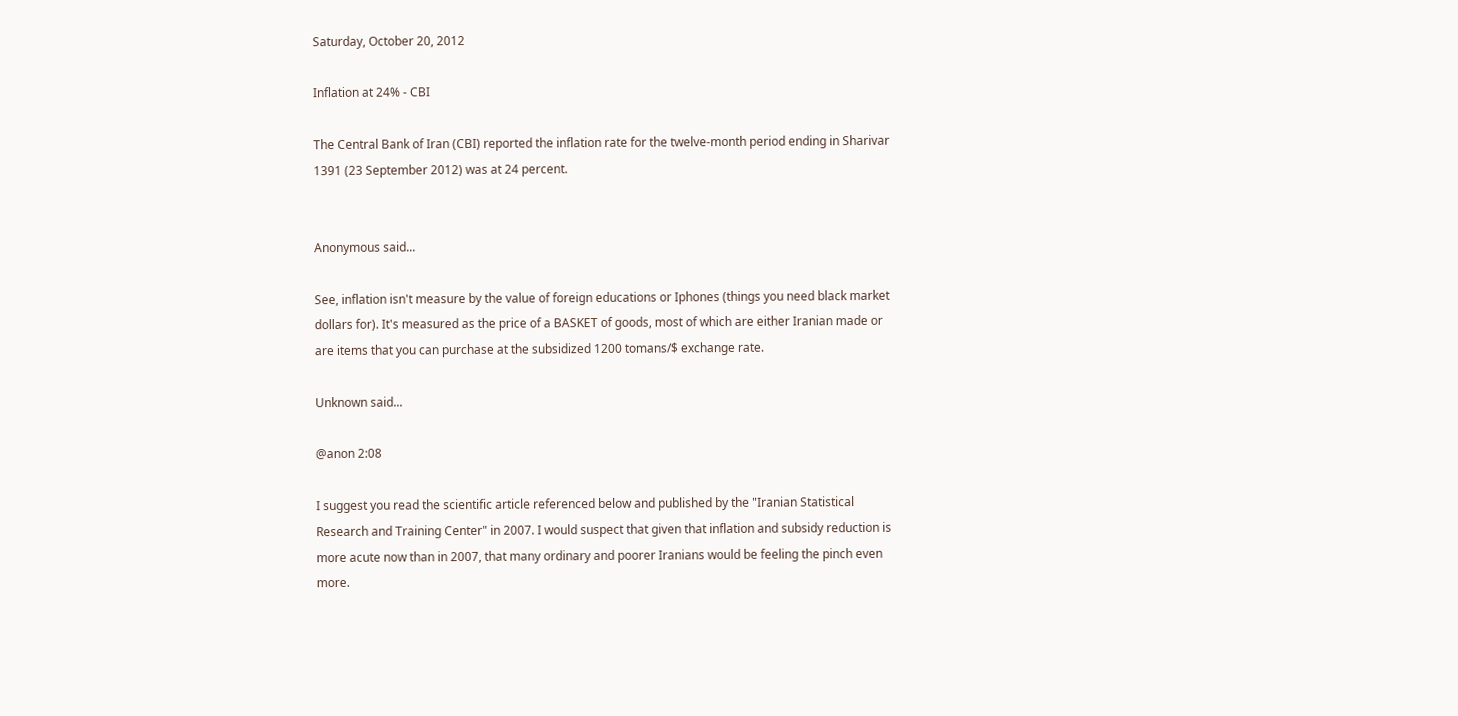Saturday, October 20, 2012

Inflation at 24% - CBI

The Central Bank of Iran (CBI) reported the inflation rate for the twelve-month period ending in Sharivar 1391 (23 September 2012) was at 24 percent.


Anonymous said...

See, inflation isn't measure by the value of foreign educations or Iphones (things you need black market dollars for). It's measured as the price of a BASKET of goods, most of which are either Iranian made or are items that you can purchase at the subsidized 1200 tomans/$ exchange rate.

Unknown said...

@anon 2:08

I suggest you read the scientific article referenced below and published by the "Iranian Statistical Research and Training Center" in 2007. I would suspect that given that inflation and subsidy reduction is more acute now than in 2007, that many ordinary and poorer Iranians would be feeling the pinch even more.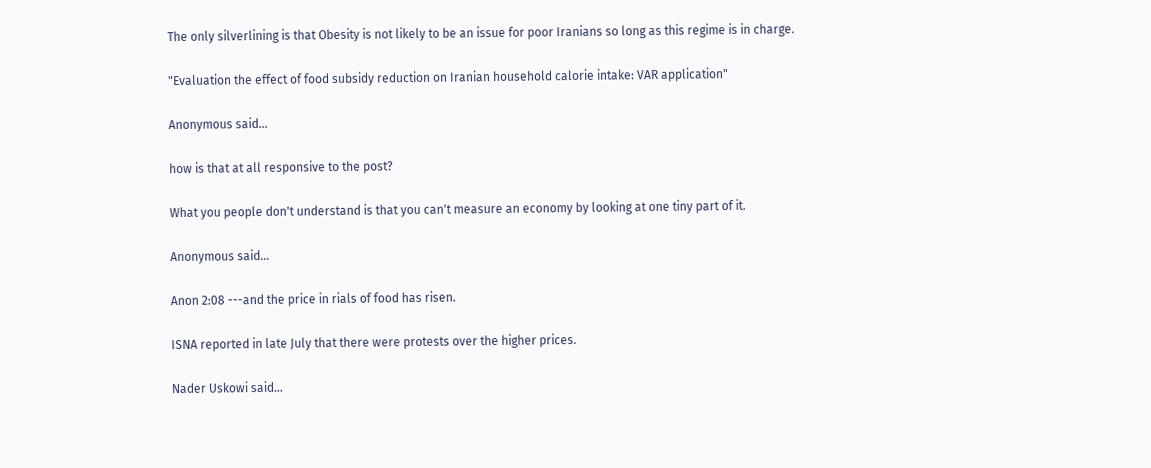The only silverlining is that Obesity is not likely to be an issue for poor Iranians so long as this regime is in charge.

"Evaluation the effect of food subsidy reduction on Iranian household calorie intake: VAR application"

Anonymous said...

how is that at all responsive to the post?

What you people don't understand is that you can't measure an economy by looking at one tiny part of it.

Anonymous said...

Anon 2:08 ---and the price in rials of food has risen.

ISNA reported in late July that there were protests over the higher prices.

Nader Uskowi said...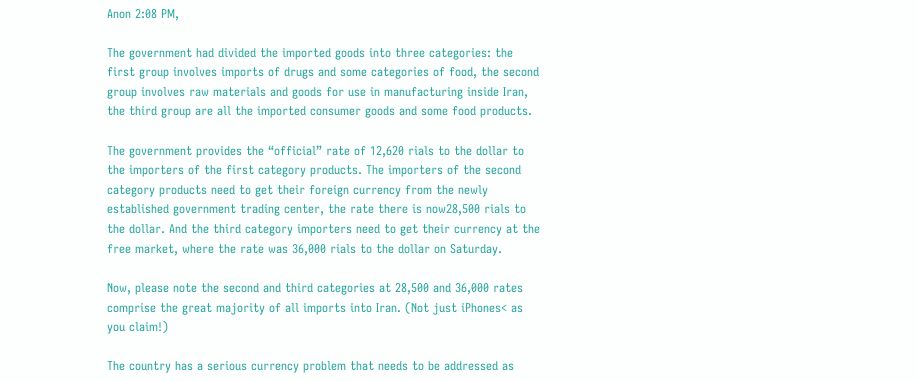Anon 2:08 PM,

The government had divided the imported goods into three categories: the first group involves imports of drugs and some categories of food, the second group involves raw materials and goods for use in manufacturing inside Iran, the third group are all the imported consumer goods and some food products.

The government provides the “official” rate of 12,620 rials to the dollar to the importers of the first category products. The importers of the second category products need to get their foreign currency from the newly established government trading center, the rate there is now28,500 rials to the dollar. And the third category importers need to get their currency at the free market, where the rate was 36,000 rials to the dollar on Saturday.

Now, please note the second and third categories at 28,500 and 36,000 rates comprise the great majority of all imports into Iran. (Not just iPhones< as you claim!)

The country has a serious currency problem that needs to be addressed as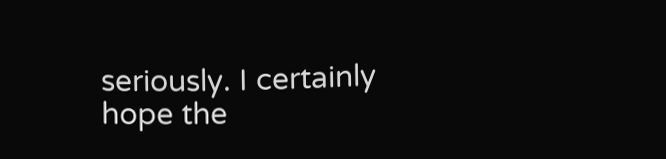seriously. I certainly hope the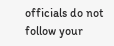officials do not follow your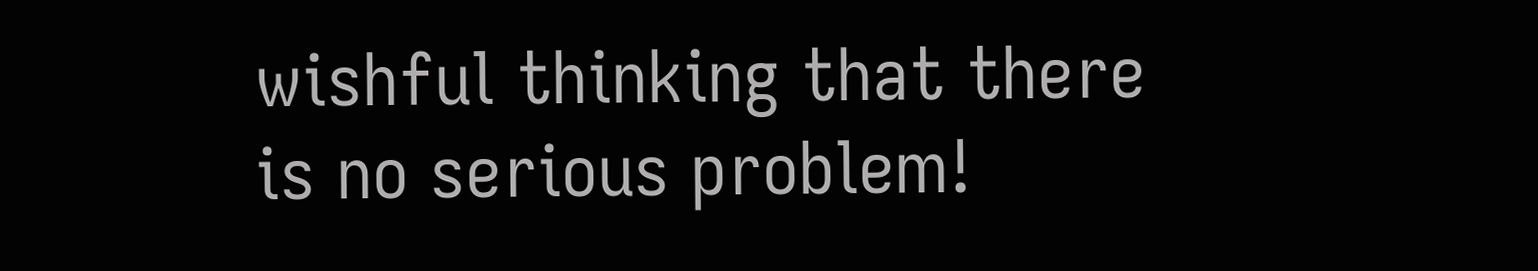wishful thinking that there is no serious problem!